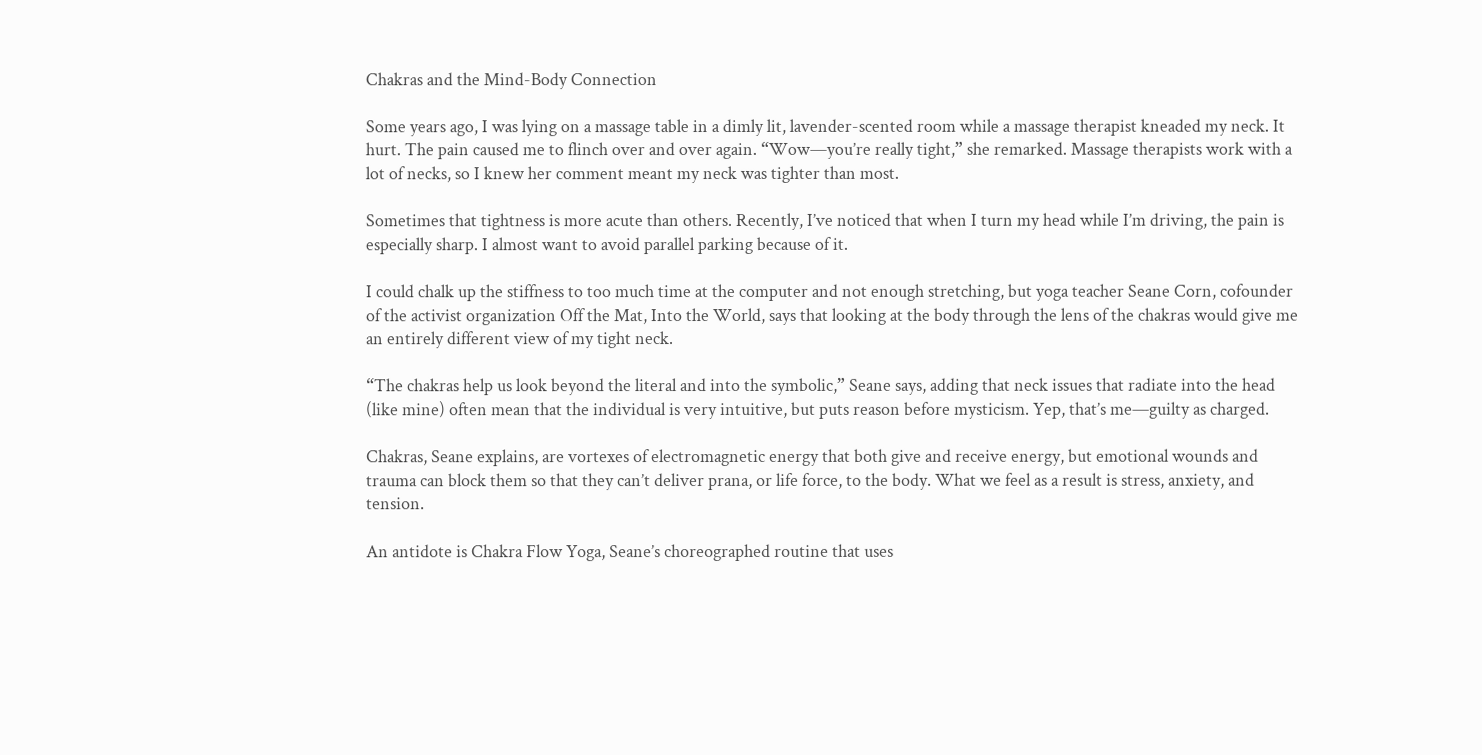Chakras and the Mind-Body Connection

Some years ago, I was lying on a massage table in a dimly lit, lavender-scented room while a massage therapist kneaded my neck. It hurt. The pain caused me to flinch over and over again. “Wow—you’re really tight,” she remarked. Massage therapists work with a lot of necks, so I knew her comment meant my neck was tighter than most.

Sometimes that tightness is more acute than others. Recently, I’ve noticed that when I turn my head while I’m driving, the pain is especially sharp. I almost want to avoid parallel parking because of it.

I could chalk up the stiffness to too much time at the computer and not enough stretching, but yoga teacher Seane Corn, cofounder of the activist organization Off the Mat, Into the World, says that looking at the body through the lens of the chakras would give me an entirely different view of my tight neck.

“The chakras help us look beyond the literal and into the symbolic,” Seane says, adding that neck issues that radiate into the head (like mine) often mean that the individual is very intuitive, but puts reason before mysticism. Yep, that’s me—guilty as charged.

Chakras, Seane explains, are vortexes of electromagnetic energy that both give and receive energy, but emotional wounds and trauma can block them so that they can’t deliver prana, or life force, to the body. What we feel as a result is stress, anxiety, and tension.

An antidote is Chakra Flow Yoga, Seane’s choreographed routine that uses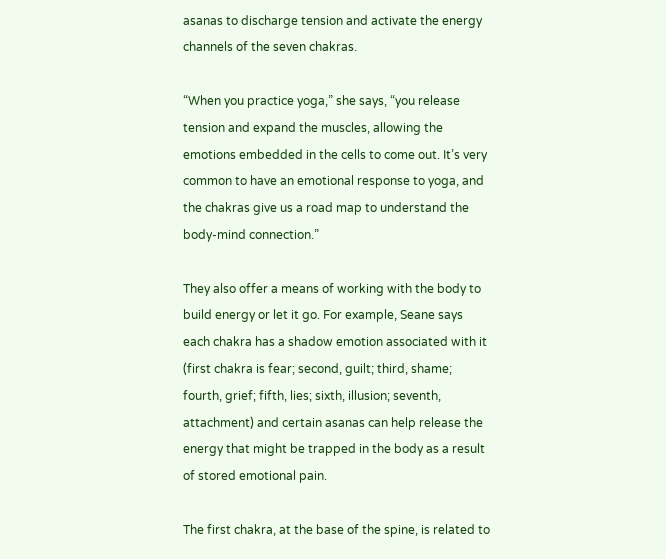asanas to discharge tension and activate the energy channels of the seven chakras.

“When you practice yoga,” she says, “you release tension and expand the muscles, allowing the emotions embedded in the cells to come out. It’s very common to have an emotional response to yoga, and the chakras give us a road map to understand the body-mind connection.”

They also offer a means of working with the body to build energy or let it go. For example, Seane says each chakra has a shadow emotion associated with it (first chakra is fear; second, guilt; third, shame; fourth, grief; fifth, lies; sixth, illusion; seventh, attachment) and certain asanas can help release the energy that might be trapped in the body as a result of stored emotional pain.

The first chakra, at the base of the spine, is related to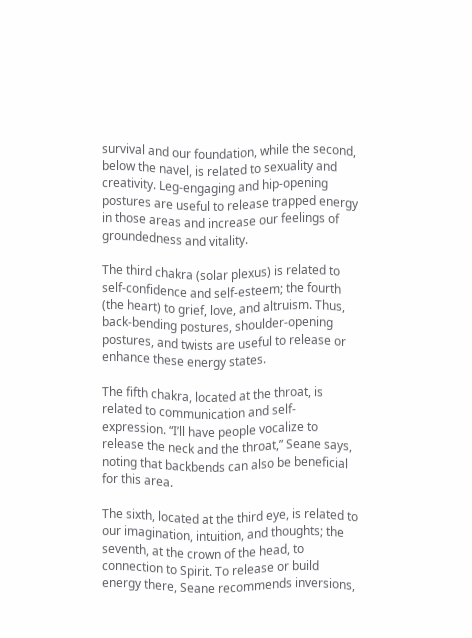survival and our foundation, while the second, below the navel, is related to sexuality and creativity. Leg-engaging and hip-opening postures are useful to release trapped energy in those areas and increase our feelings of groundedness and vitality.

The third chakra (solar plexus) is related to self-confidence and self-esteem; the fourth (the heart) to grief, love, and altruism. Thus, back-bending postures, shoulder-opening postures, and twists are useful to release or enhance these energy states.

The fifth chakra, located at the throat, is related to communication and self-expression. “I’ll have people vocalize to release the neck and the throat,” Seane says, noting that backbends can also be beneficial for this area.

The sixth, located at the third eye, is related to our imagination, intuition, and thoughts; the seventh, at the crown of the head, to connection to Spirit. To release or build energy there, Seane recommends inversions,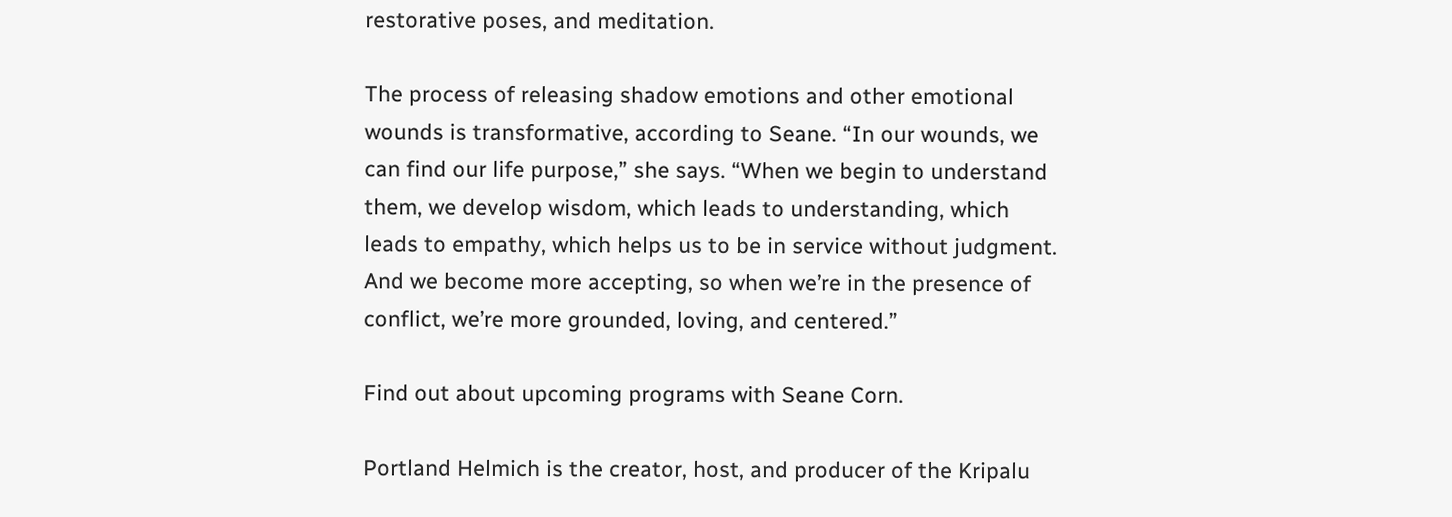restorative poses, and meditation.

The process of releasing shadow emotions and other emotional wounds is transformative, according to Seane. “In our wounds, we can find our life purpose,” she says. “When we begin to understand them, we develop wisdom, which leads to understanding, which leads to empathy, which helps us to be in service without judgment. And we become more accepting, so when we’re in the presence of conflict, we’re more grounded, loving, and centered.”

Find out about upcoming programs with Seane Corn.

Portland Helmich is the creator, host, and producer of the Kripalu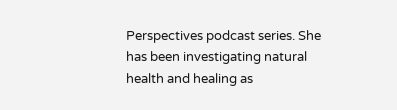Perspectives podcast series. She has been investigating natural health and healing as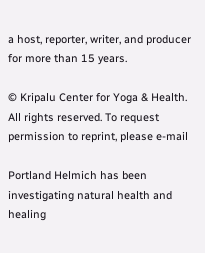a host, reporter, writer, and producer for more than 15 years.

© Kripalu Center for Yoga & Health. All rights reserved. To request permission to reprint, please e-mail

Portland Helmich has been investigating natural health and healing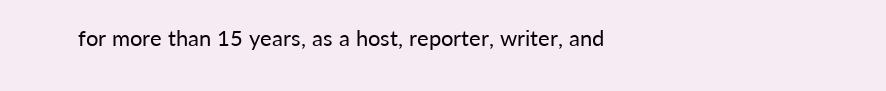for more than 15 years, as a host, reporter, writer, and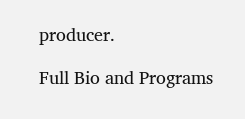producer.

Full Bio and Programs